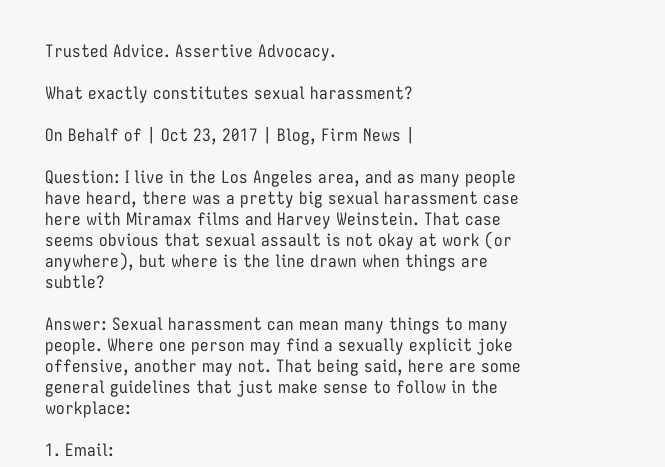Trusted Advice. Assertive Advocacy.

What exactly constitutes sexual harassment?

On Behalf of | Oct 23, 2017 | Blog, Firm News |

Question: I live in the Los Angeles area, and as many people have heard, there was a pretty big sexual harassment case here with Miramax films and Harvey Weinstein. That case seems obvious that sexual assault is not okay at work (or anywhere), but where is the line drawn when things are subtle?

Answer: Sexual harassment can mean many things to many people. Where one person may find a sexually explicit joke offensive, another may not. That being said, here are some general guidelines that just make sense to follow in the workplace:

1. Email: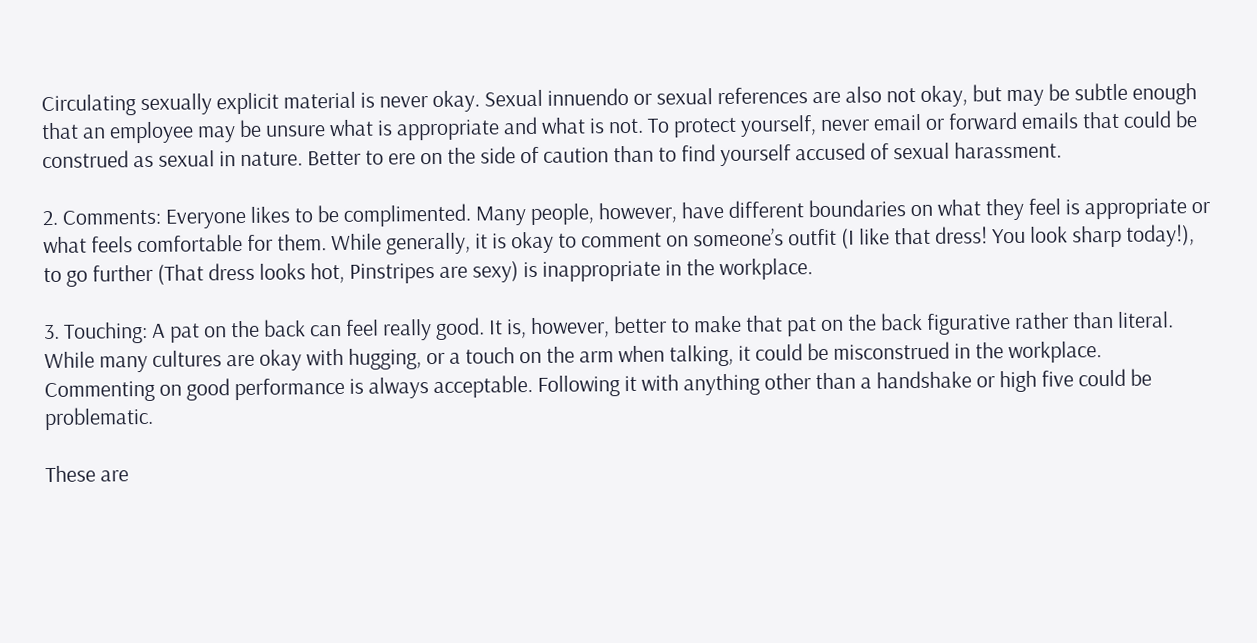Circulating sexually explicit material is never okay. Sexual innuendo or sexual references are also not okay, but may be subtle enough that an employee may be unsure what is appropriate and what is not. To protect yourself, never email or forward emails that could be construed as sexual in nature. Better to ere on the side of caution than to find yourself accused of sexual harassment.

2. Comments: Everyone likes to be complimented. Many people, however, have different boundaries on what they feel is appropriate or what feels comfortable for them. While generally, it is okay to comment on someone’s outfit (I like that dress! You look sharp today!), to go further (That dress looks hot, Pinstripes are sexy) is inappropriate in the workplace.

3. Touching: A pat on the back can feel really good. It is, however, better to make that pat on the back figurative rather than literal. While many cultures are okay with hugging, or a touch on the arm when talking, it could be misconstrued in the workplace. Commenting on good performance is always acceptable. Following it with anything other than a handshake or high five could be problematic.

These are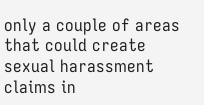only a couple of areas that could create sexual harassment claims in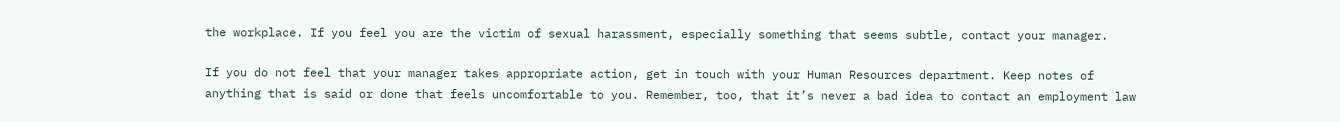the workplace. If you feel you are the victim of sexual harassment, especially something that seems subtle, contact your manager.

If you do not feel that your manager takes appropriate action, get in touch with your Human Resources department. Keep notes of anything that is said or done that feels uncomfortable to you. Remember, too, that it’s never a bad idea to contact an employment law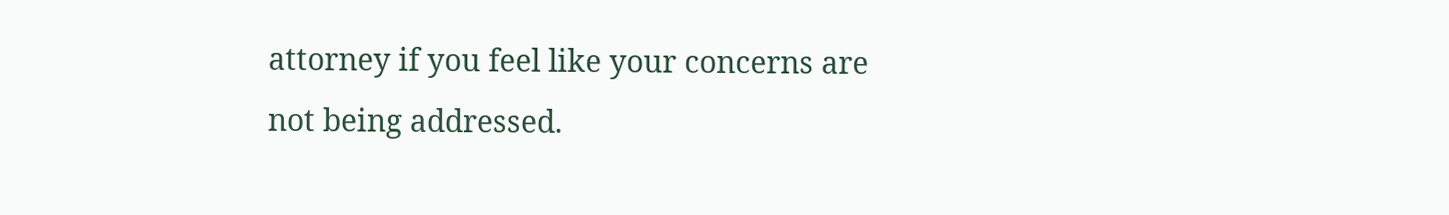attorney if you feel like your concerns are not being addressed.